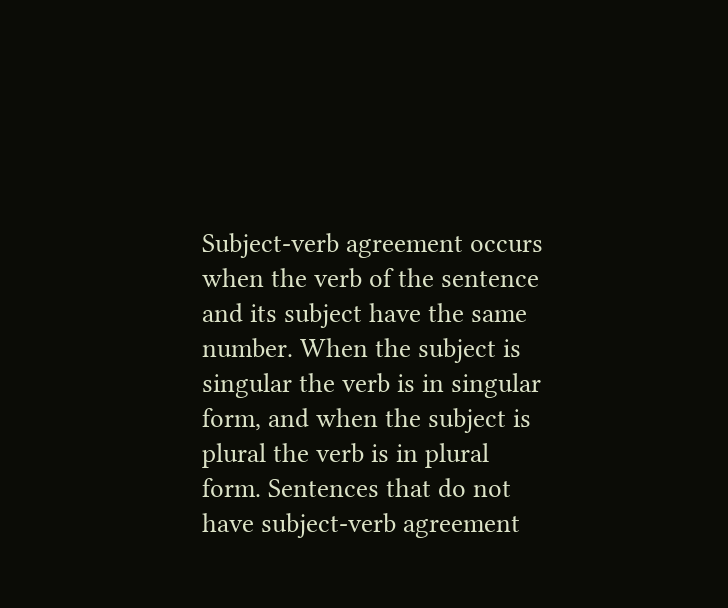Subject-verb agreement occurs when the verb of the sentence and its subject have the same number. When the subject is singular the verb is in singular form, and when the subject is plural the verb is in plural form. Sentences that do not have subject-verb agreement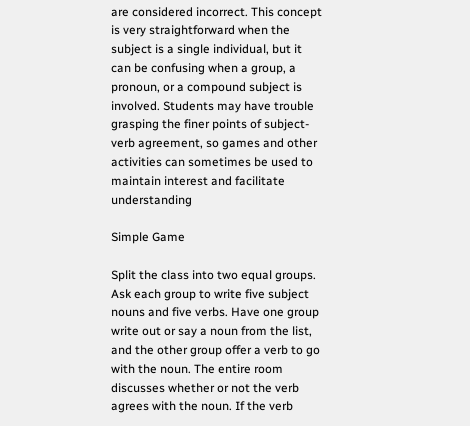are considered incorrect. This concept is very straightforward when the subject is a single individual, but it can be confusing when a group, a pronoun, or a compound subject is involved. Students may have trouble grasping the finer points of subject-verb agreement, so games and other activities can sometimes be used to maintain interest and facilitate understanding

Simple Game

Split the class into two equal groups. Ask each group to write five subject nouns and five verbs. Have one group write out or say a noun from the list, and the other group offer a verb to go with the noun. The entire room discusses whether or not the verb agrees with the noun. If the verb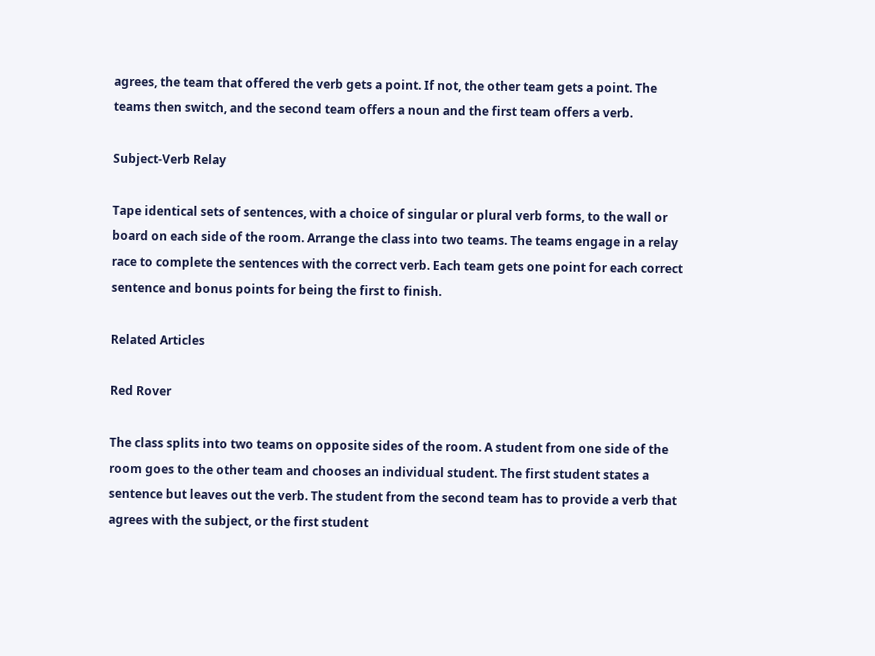agrees, the team that offered the verb gets a point. If not, the other team gets a point. The teams then switch, and the second team offers a noun and the first team offers a verb.

Subject-Verb Relay

Tape identical sets of sentences, with a choice of singular or plural verb forms, to the wall or board on each side of the room. Arrange the class into two teams. The teams engage in a relay race to complete the sentences with the correct verb. Each team gets one point for each correct sentence and bonus points for being the first to finish.

Related Articles

Red Rover

The class splits into two teams on opposite sides of the room. A student from one side of the room goes to the other team and chooses an individual student. The first student states a sentence but leaves out the verb. The student from the second team has to provide a verb that agrees with the subject, or the first student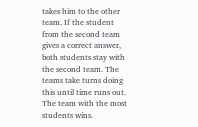takes him to the other team. If the student from the second team gives a correct answer, both students stay with the second team. The teams take turns doing this until time runs out. The team with the most students wins.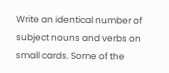Write an identical number of subject nouns and verbs on small cards. Some of the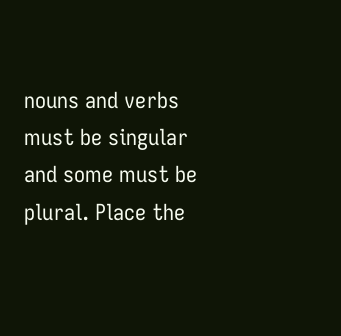nouns and verbs must be singular and some must be plural. Place the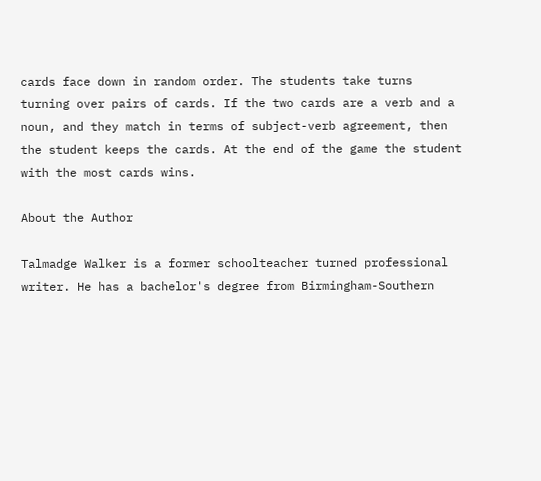cards face down in random order. The students take turns turning over pairs of cards. If the two cards are a verb and a noun, and they match in terms of subject-verb agreement, then the student keeps the cards. At the end of the game the student with the most cards wins.

About the Author

Talmadge Walker is a former schoolteacher turned professional writer. He has a bachelor's degree from Birmingham-Southern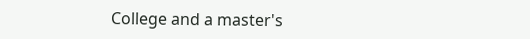College and a master's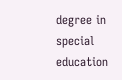degree in special education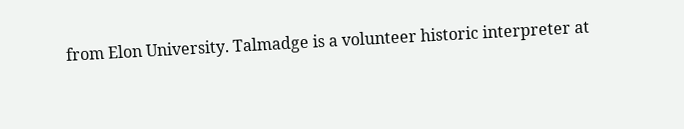from Elon University. Talmadge is a volunteer historic interpreter at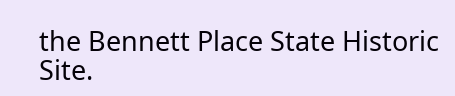the Bennett Place State Historic Site.